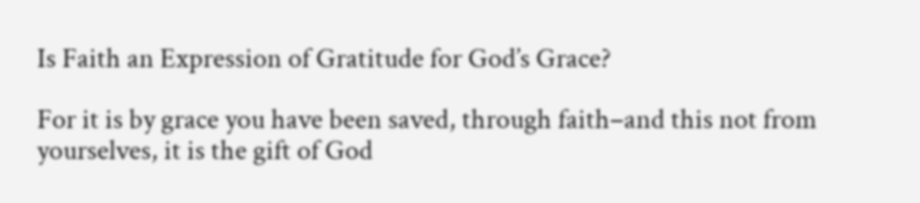Is Faith an Expression of Gratitude for God’s Grace?

For it is by grace you have been saved, through faith–and this not from yourselves, it is the gift of God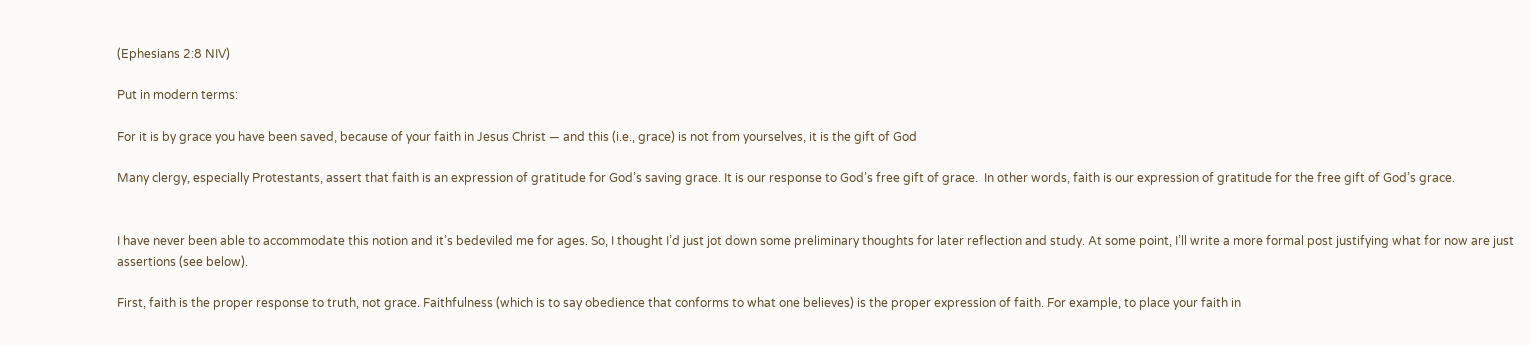(Ephesians 2:8 NIV)

Put in modern terms:

For it is by grace you have been saved, because of your faith in Jesus Christ — and this (i.e., grace) is not from yourselves, it is the gift of God

Many clergy, especially Protestants, assert that faith is an expression of gratitude for God’s saving grace. It is our response to God’s free gift of grace.  In other words, faith is our expression of gratitude for the free gift of God’s grace.


I have never been able to accommodate this notion and it’s bedeviled me for ages. So, I thought I’d just jot down some preliminary thoughts for later reflection and study. At some point, I’ll write a more formal post justifying what for now are just assertions (see below).

First, faith is the proper response to truth, not grace. Faithfulness (which is to say obedience that conforms to what one believes) is the proper expression of faith. For example, to place your faith in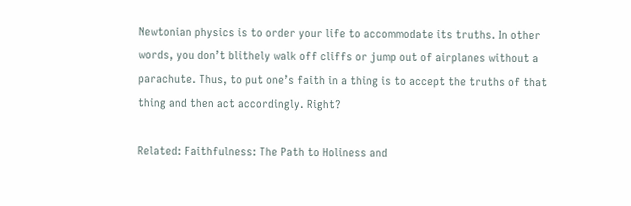Newtonian physics is to order your life to accommodate its truths. In other words, you don’t blithely walk off cliffs or jump out of airplanes without a parachute. Thus, to put one’s faith in a thing is to accept the truths of that thing and then act accordingly. Right?

Related: Faithfulness: The Path to Holiness and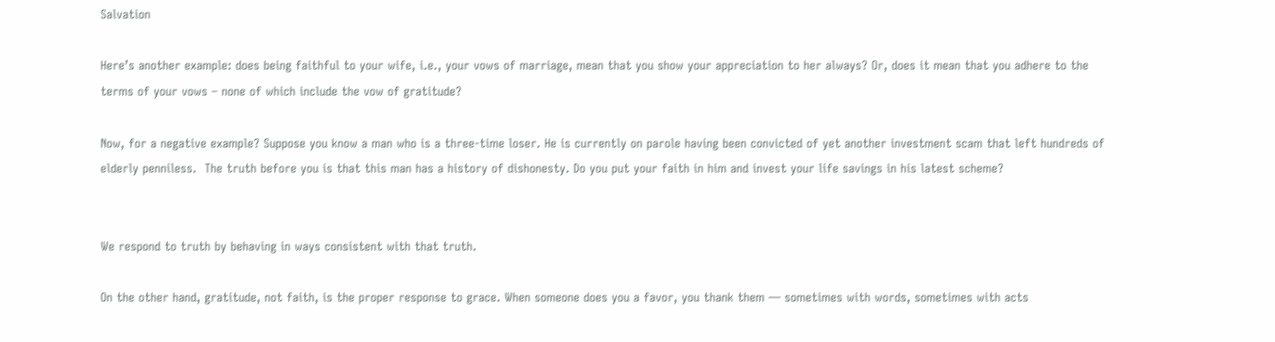Salvation

Here’s another example: does being faithful to your wife, i.e., your vows of marriage, mean that you show your appreciation to her always? Or, does it mean that you adhere to the terms of your vows – none of which include the vow of gratitude?

Now, for a negative example? Suppose you know a man who is a three-time loser. He is currently on parole having been convicted of yet another investment scam that left hundreds of elderly penniless.  The truth before you is that this man has a history of dishonesty. Do you put your faith in him and invest your life savings in his latest scheme?


We respond to truth by behaving in ways consistent with that truth.

On the other hand, gratitude, not faith, is the proper response to grace. When someone does you a favor, you thank them — sometimes with words, sometimes with acts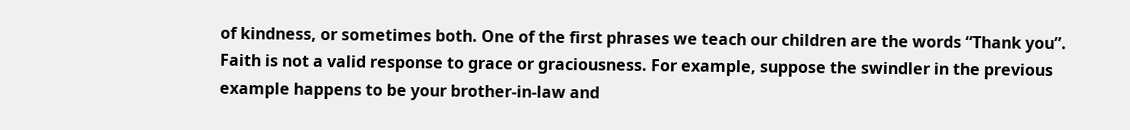of kindness, or sometimes both. One of the first phrases we teach our children are the words “Thank you”.  Faith is not a valid response to grace or graciousness. For example, suppose the swindler in the previous example happens to be your brother-in-law and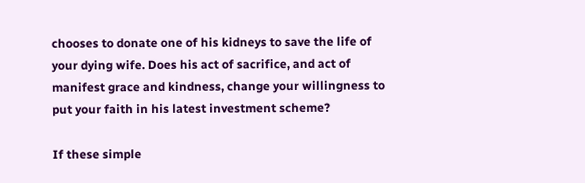chooses to donate one of his kidneys to save the life of your dying wife. Does his act of sacrifice, and act of manifest grace and kindness, change your willingness to put your faith in his latest investment scheme?

If these simple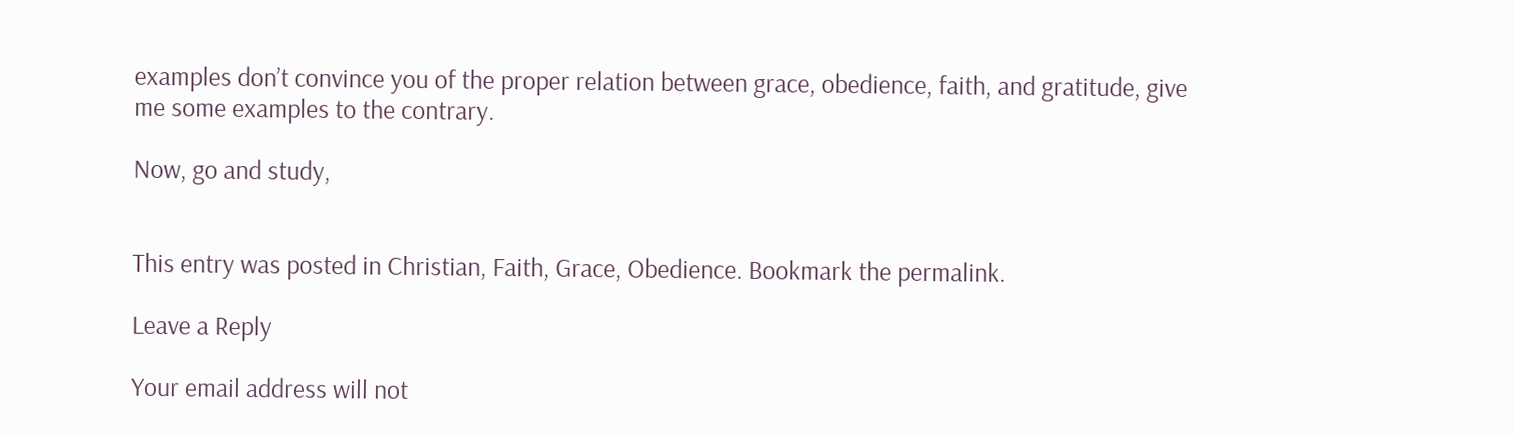examples don’t convince you of the proper relation between grace, obedience, faith, and gratitude, give me some examples to the contrary.

Now, go and study,


This entry was posted in Christian, Faith, Grace, Obedience. Bookmark the permalink.

Leave a Reply

Your email address will not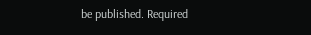be published. Required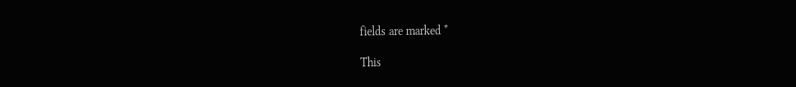fields are marked *

This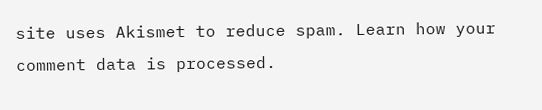site uses Akismet to reduce spam. Learn how your comment data is processed.